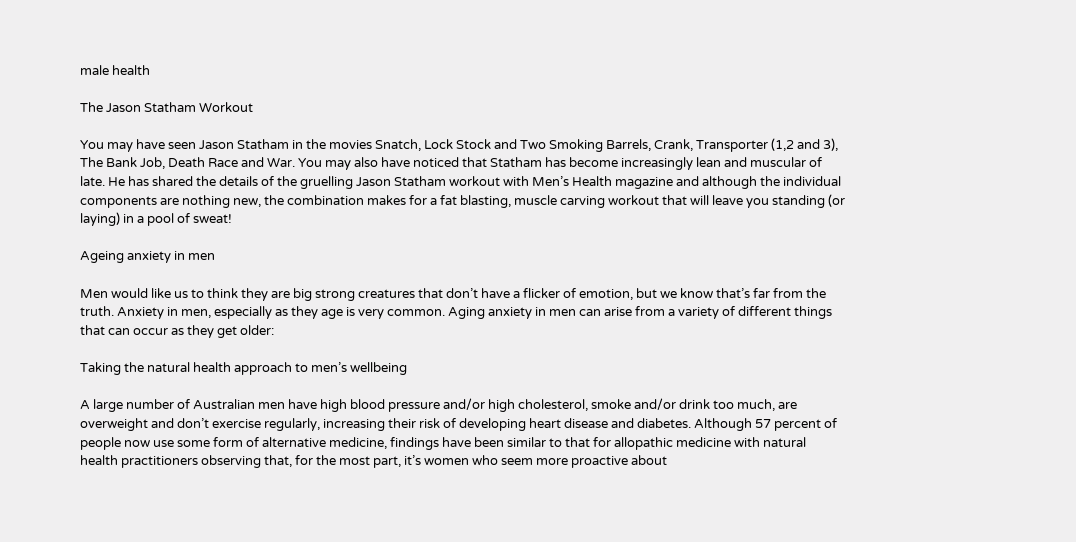male health

The Jason Statham Workout

You may have seen Jason Statham in the movies Snatch, Lock Stock and Two Smoking Barrels, Crank, Transporter (1,2 and 3), The Bank Job, Death Race and War. You may also have noticed that Statham has become increasingly lean and muscular of late. He has shared the details of the gruelling Jason Statham workout with Men’s Health magazine and although the individual components are nothing new, the combination makes for a fat blasting, muscle carving workout that will leave you standing (or laying) in a pool of sweat!

Ageing anxiety in men

Men would like us to think they are big strong creatures that don’t have a flicker of emotion, but we know that’s far from the truth. Anxiety in men, especially as they age is very common. Aging anxiety in men can arise from a variety of different things that can occur as they get older:

Taking the natural health approach to men’s wellbeing

A large number of Australian men have high blood pressure and/or high cholesterol, smoke and/or drink too much, are overweight and don’t exercise regularly, increasing their risk of developing heart disease and diabetes. Although 57 percent of people now use some form of alternative medicine, findings have been similar to that for allopathic medicine with natural health practitioners observing that, for the most part, it’s women who seem more proactive about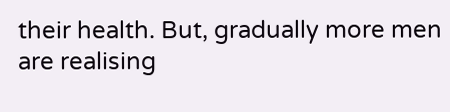their health. But, gradually more men are realising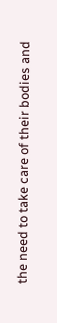the need to take care of their bodies and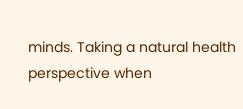minds. Taking a natural health perspective when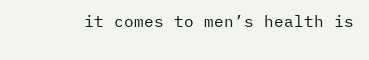it comes to men’s health is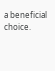a beneficial choice.